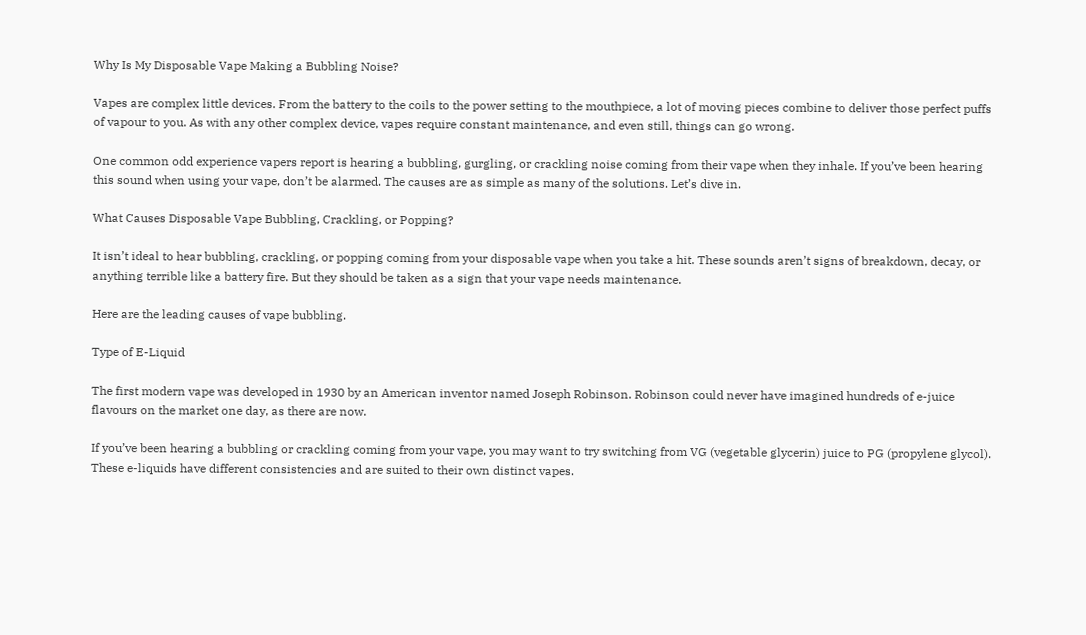Why Is My Disposable Vape Making a Bubbling Noise?

Vapes are complex little devices. From the battery to the coils to the power setting to the mouthpiece, a lot of moving pieces combine to deliver those perfect puffs of vapour to you. As with any other complex device, vapes require constant maintenance, and even still, things can go wrong.

One common odd experience vapers report is hearing a bubbling, gurgling, or crackling noise coming from their vape when they inhale. If you’ve been hearing this sound when using your vape, don’t be alarmed. The causes are as simple as many of the solutions. Let’s dive in.

What Causes Disposable Vape Bubbling, Crackling, or Popping?

It isn’t ideal to hear bubbling, crackling, or popping coming from your disposable vape when you take a hit. These sounds aren’t signs of breakdown, decay, or anything terrible like a battery fire. But they should be taken as a sign that your vape needs maintenance.

Here are the leading causes of vape bubbling.

Type of E-Liquid

The first modern vape was developed in 1930 by an American inventor named Joseph Robinson. Robinson could never have imagined hundreds of e-juice flavours on the market one day, as there are now.

If you’ve been hearing a bubbling or crackling coming from your vape, you may want to try switching from VG (vegetable glycerin) juice to PG (propylene glycol). These e-liquids have different consistencies and are suited to their own distinct vapes.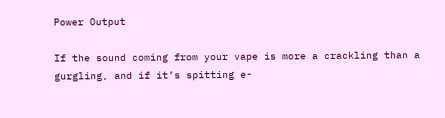Power Output

If the sound coming from your vape is more a crackling than a gurgling, and if it’s spitting e-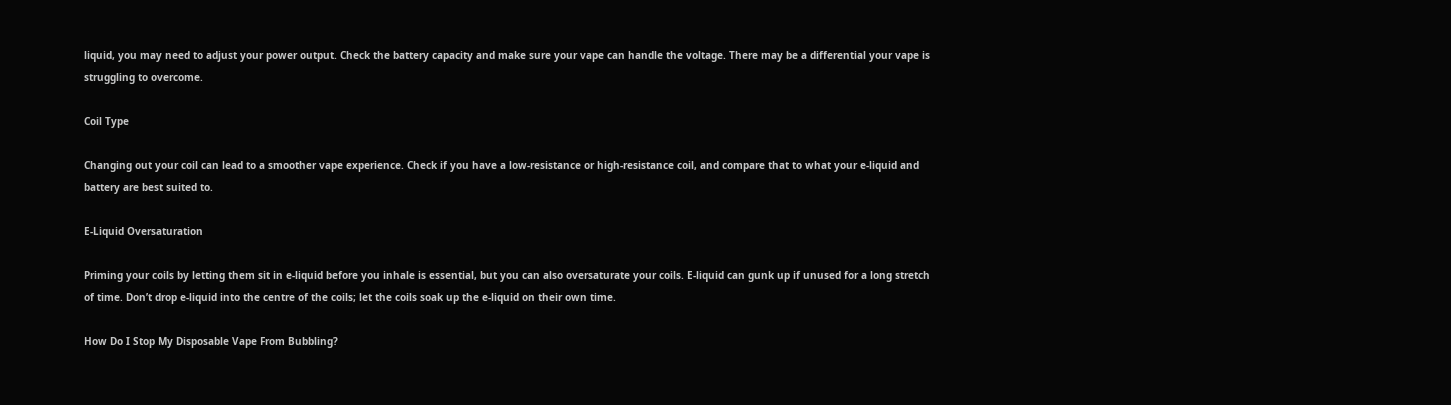liquid, you may need to adjust your power output. Check the battery capacity and make sure your vape can handle the voltage. There may be a differential your vape is struggling to overcome.

Coil Type

Changing out your coil can lead to a smoother vape experience. Check if you have a low-resistance or high-resistance coil, and compare that to what your e-liquid and battery are best suited to.

E-Liquid Oversaturation

Priming your coils by letting them sit in e-liquid before you inhale is essential, but you can also oversaturate your coils. E-liquid can gunk up if unused for a long stretch of time. Don’t drop e-liquid into the centre of the coils; let the coils soak up the e-liquid on their own time.

How Do I Stop My Disposable Vape From Bubbling?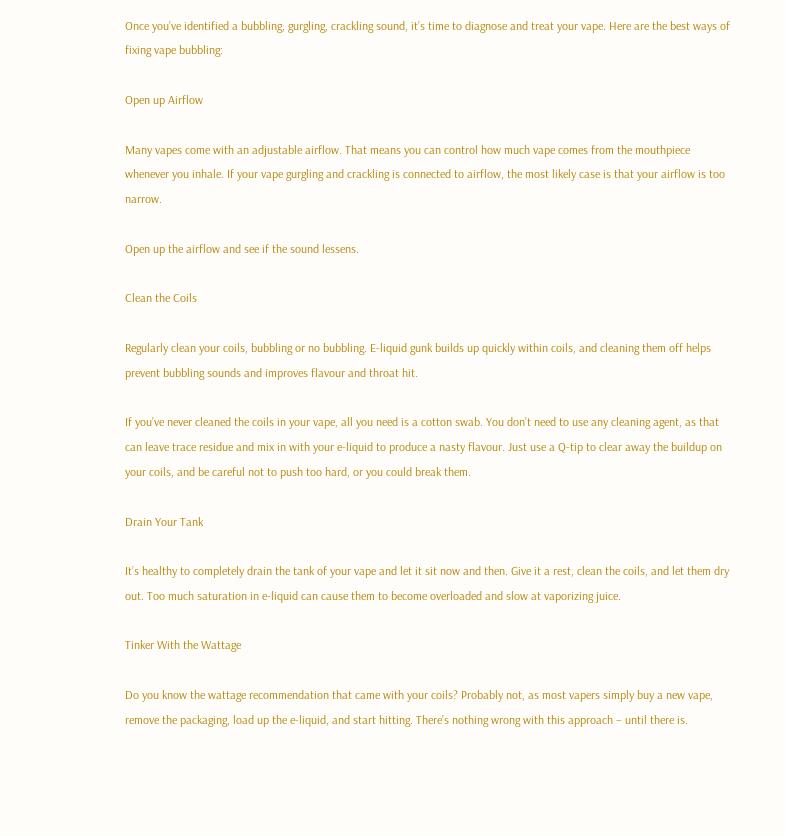Once you’ve identified a bubbling, gurgling, crackling sound, it’s time to diagnose and treat your vape. Here are the best ways of fixing vape bubbling:

Open up Airflow

Many vapes come with an adjustable airflow. That means you can control how much vape comes from the mouthpiece whenever you inhale. If your vape gurgling and crackling is connected to airflow, the most likely case is that your airflow is too narrow.

Open up the airflow and see if the sound lessens.

Clean the Coils

Regularly clean your coils, bubbling or no bubbling. E-liquid gunk builds up quickly within coils, and cleaning them off helps prevent bubbling sounds and improves flavour and throat hit.

If you’ve never cleaned the coils in your vape, all you need is a cotton swab. You don’t need to use any cleaning agent, as that can leave trace residue and mix in with your e-liquid to produce a nasty flavour. Just use a Q-tip to clear away the buildup on your coils, and be careful not to push too hard, or you could break them.

Drain Your Tank

It’s healthy to completely drain the tank of your vape and let it sit now and then. Give it a rest, clean the coils, and let them dry out. Too much saturation in e-liquid can cause them to become overloaded and slow at vaporizing juice.

Tinker With the Wattage

Do you know the wattage recommendation that came with your coils? Probably not, as most vapers simply buy a new vape, remove the packaging, load up the e-liquid, and start hitting. There’s nothing wrong with this approach – until there is.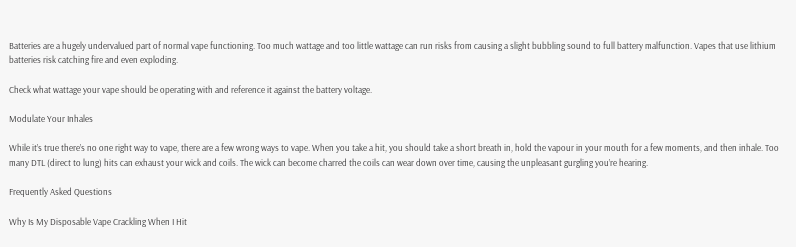Batteries are a hugely undervalued part of normal vape functioning. Too much wattage and too little wattage can run risks from causing a slight bubbling sound to full battery malfunction. Vapes that use lithium batteries risk catching fire and even exploding.

Check what wattage your vape should be operating with and reference it against the battery voltage.

Modulate Your Inhales

While it’s true there’s no one right way to vape, there are a few wrong ways to vape. When you take a hit, you should take a short breath in, hold the vapour in your mouth for a few moments, and then inhale. Too many DTL (direct to lung) hits can exhaust your wick and coils. The wick can become charred the coils can wear down over time, causing the unpleasant gurgling you’re hearing.

Frequently Asked Questions

Why Is My Disposable Vape Crackling When I Hit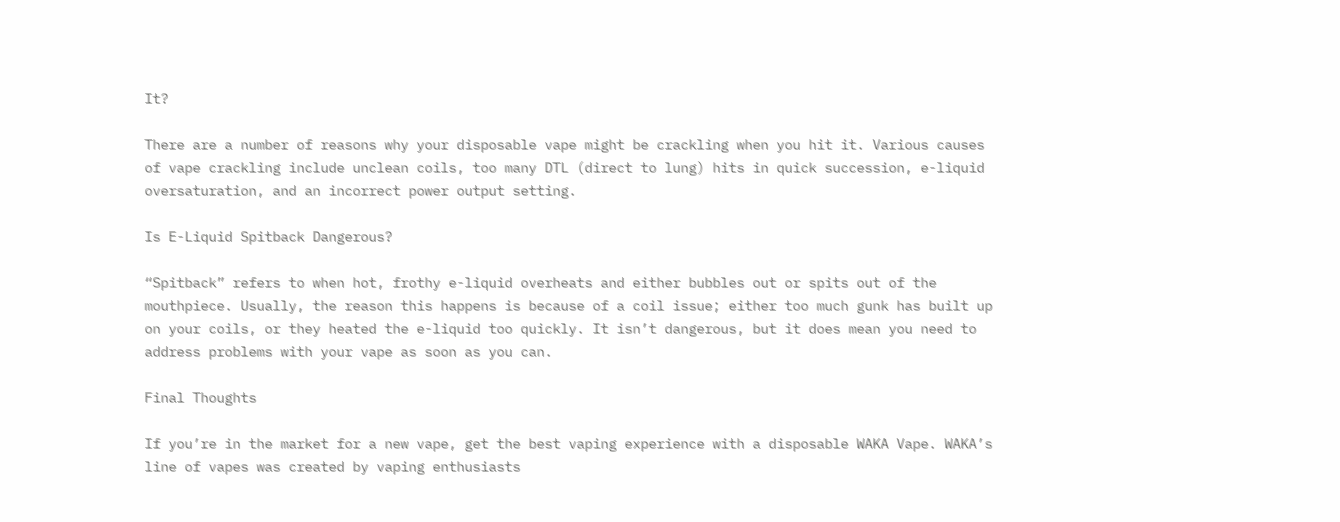It?

There are a number of reasons why your disposable vape might be crackling when you hit it. Various causes of vape crackling include unclean coils, too many DTL (direct to lung) hits in quick succession, e-liquid oversaturation, and an incorrect power output setting.

Is E-Liquid Spitback Dangerous?

“Spitback” refers to when hot, frothy e-liquid overheats and either bubbles out or spits out of the mouthpiece. Usually, the reason this happens is because of a coil issue; either too much gunk has built up on your coils, or they heated the e-liquid too quickly. It isn’t dangerous, but it does mean you need to address problems with your vape as soon as you can.

Final Thoughts

If you’re in the market for a new vape, get the best vaping experience with a disposable WAKA Vape. WAKA’s line of vapes was created by vaping enthusiasts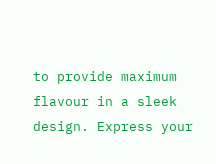to provide maximum flavour in a sleek design. Express your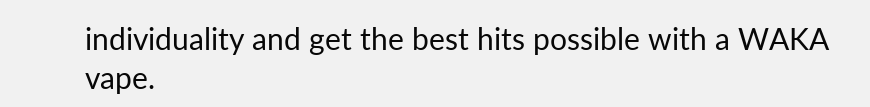individuality and get the best hits possible with a WAKA vape.